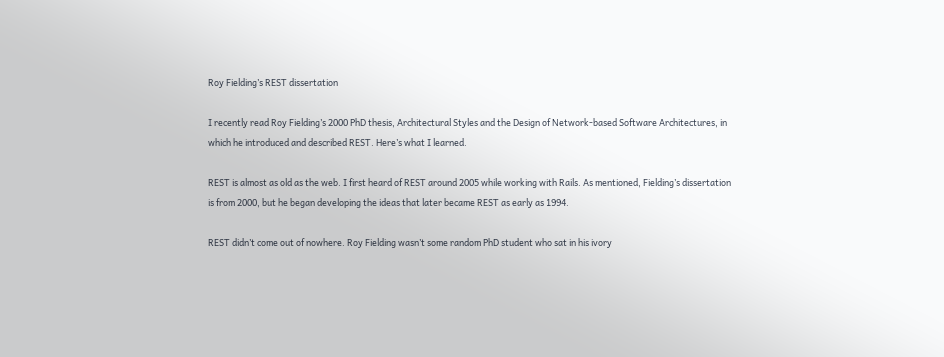Roy Fielding’s REST dissertation

I recently read Roy Fielding’s 2000 PhD thesis, Architectural Styles and the Design of Network-based Software Architectures, in which he introduced and described REST. Here’s what I learned.

REST is almost as old as the web. I first heard of REST around 2005 while working with Rails. As mentioned, Fielding’s dissertation is from 2000, but he began developing the ideas that later became REST as early as 1994.

REST didn’t come out of nowhere. Roy Fielding wasn’t some random PhD student who sat in his ivory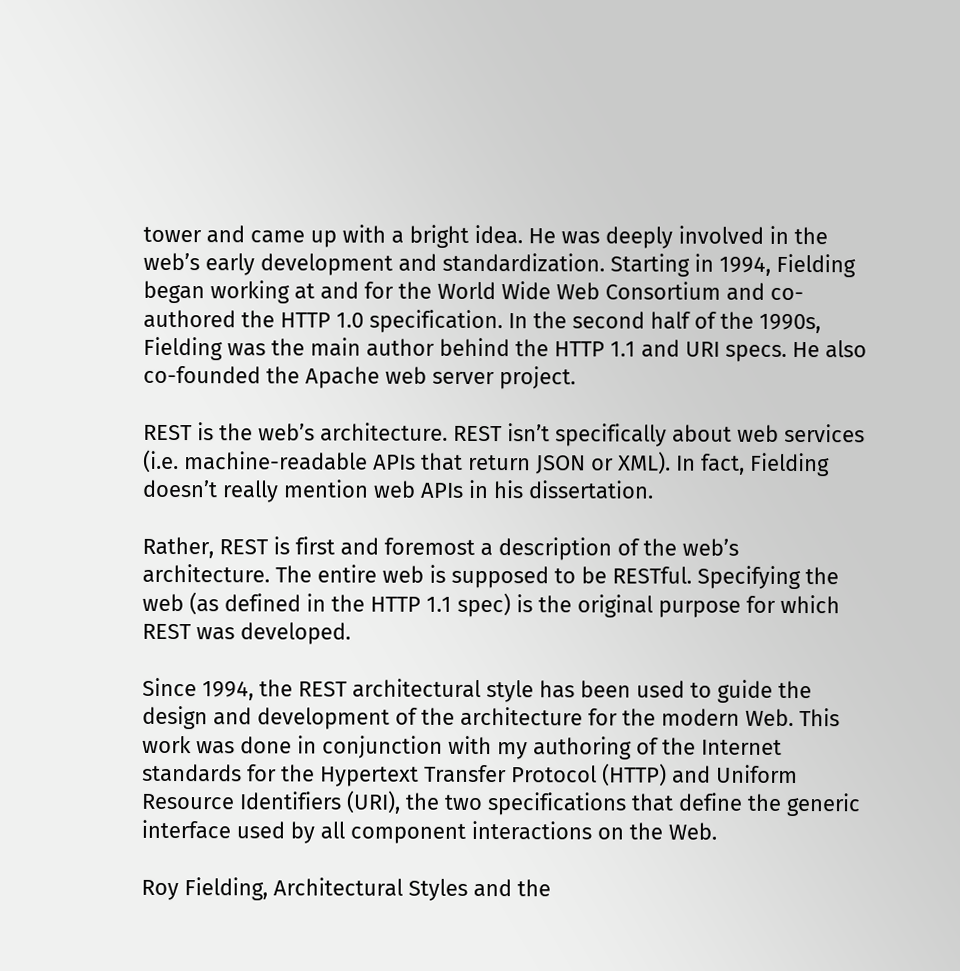tower and came up with a bright idea. He was deeply involved in the web’s early development and standardization. Starting in 1994, Fielding began working at and for the World Wide Web Consortium and co-authored the HTTP 1.0 specification. In the second half of the 1990s, Fielding was the main author behind the HTTP 1.1 and URI specs. He also co-founded the Apache web server project.

REST is the web’s architecture. REST isn’t specifically about web services (i.e. machine-readable APIs that return JSON or XML). In fact, Fielding doesn’t really mention web APIs in his dissertation.

Rather, REST is first and foremost a description of the web’s architecture. The entire web is supposed to be RESTful. Specifying the web (as defined in the HTTP 1.1 spec) is the original purpose for which REST was developed.

Since 1994, the REST architectural style has been used to guide the design and development of the architecture for the modern Web. This work was done in conjunction with my authoring of the Internet standards for the Hypertext Transfer Protocol (HTTP) and Uniform Resource Identifiers (URI), the two specifications that define the generic interface used by all component interactions on the Web.

Roy Fielding, Architectural Styles and the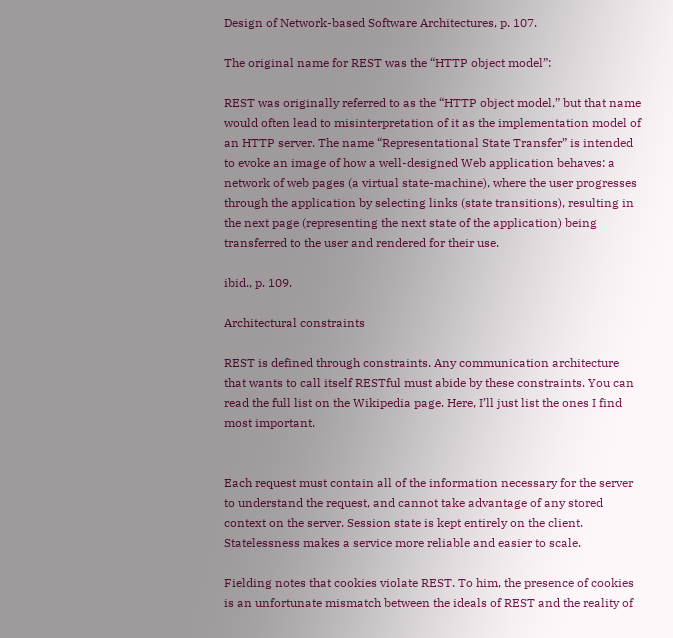Design of Network-based Software Architectures, p. 107.

The original name for REST was the “HTTP object model”:

REST was originally referred to as the “HTTP object model,” but that name would often lead to misinterpretation of it as the implementation model of an HTTP server. The name “Representational State Transfer” is intended to evoke an image of how a well-designed Web application behaves: a network of web pages (a virtual state-machine), where the user progresses through the application by selecting links (state transitions), resulting in the next page (representing the next state of the application) being transferred to the user and rendered for their use.

ibid., p. 109.

Architectural constraints

REST is defined through constraints. Any communication architecture that wants to call itself RESTful must abide by these constraints. You can read the full list on the Wikipedia page. Here, I’ll just list the ones I find most important.


Each request must contain all of the information necessary for the server to understand the request, and cannot take advantage of any stored context on the server. Session state is kept entirely on the client. Statelessness makes a service more reliable and easier to scale.

Fielding notes that cookies violate REST. To him, the presence of cookies is an unfortunate mismatch between the ideals of REST and the reality of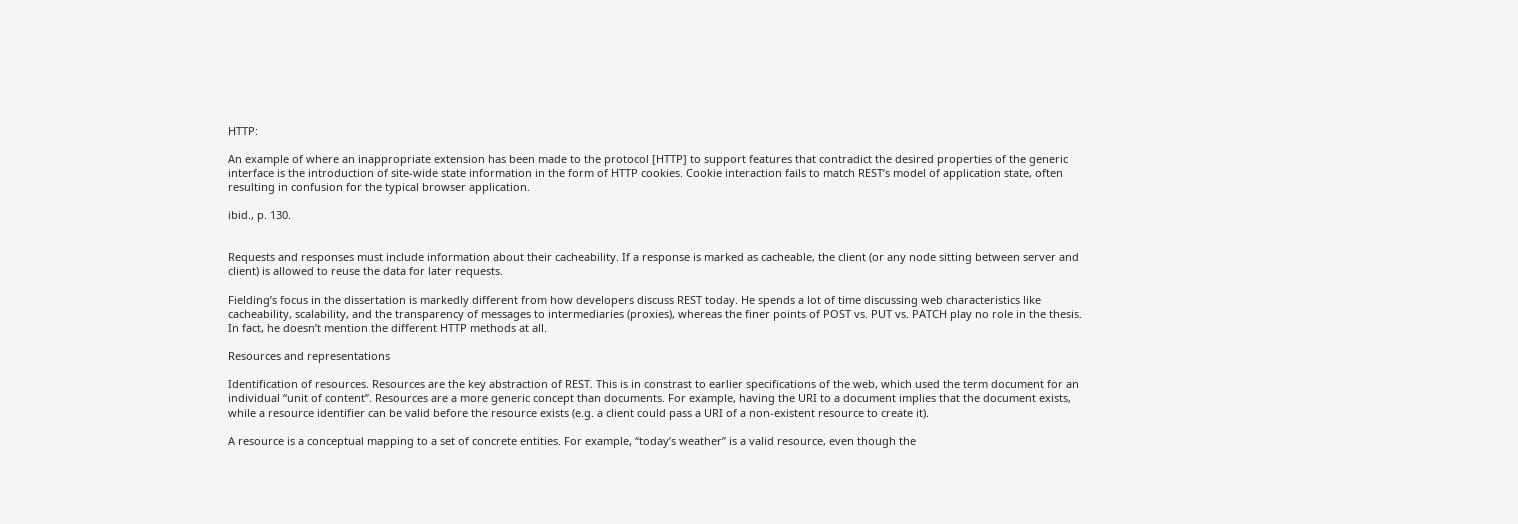HTTP:

An example of where an inappropriate extension has been made to the protocol [HTTP] to support features that contradict the desired properties of the generic interface is the introduction of site-wide state information in the form of HTTP cookies. Cookie interaction fails to match REST’s model of application state, often resulting in confusion for the typical browser application.

ibid., p. 130.


Requests and responses must include information about their cacheability. If a response is marked as cacheable, the client (or any node sitting between server and client) is allowed to reuse the data for later requests.

Fielding’s focus in the dissertation is markedly different from how developers discuss REST today. He spends a lot of time discussing web characteristics like cacheability, scalability, and the transparency of messages to intermediaries (proxies), whereas the finer points of POST vs. PUT vs. PATCH play no role in the thesis. In fact, he doesn’t mention the different HTTP methods at all.

Resources and representations

Identification of resources. Resources are the key abstraction of REST. This is in constrast to earlier specifications of the web, which used the term document for an individual “unit of content”. Resources are a more generic concept than documents. For example, having the URI to a document implies that the document exists, while a resource identifier can be valid before the resource exists (e.g. a client could pass a URI of a non-existent resource to create it).

A resource is a conceptual mapping to a set of concrete entities. For example, “today’s weather” is a valid resource, even though the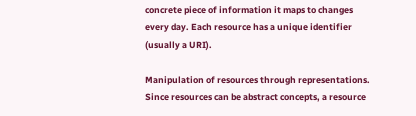concrete piece of information it maps to changes every day. Each resource has a unique identifier (usually a URI).

Manipulation of resources through representations. Since resources can be abstract concepts, a resource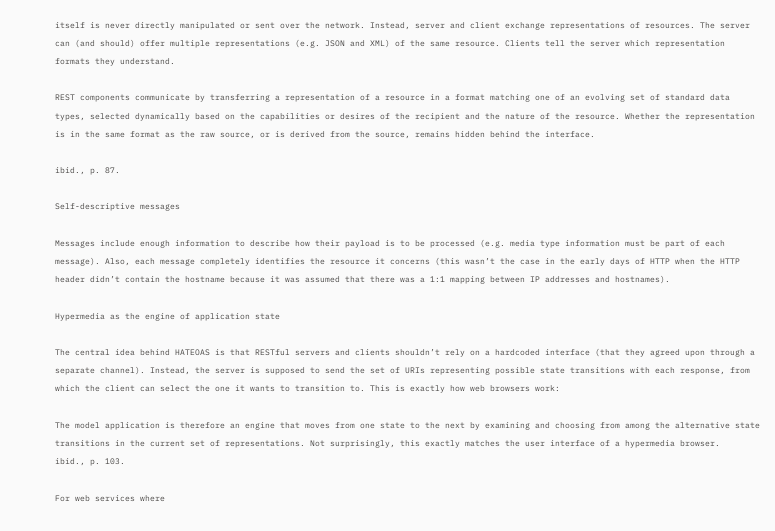itself is never directly manipulated or sent over the network. Instead, server and client exchange representations of resources. The server can (and should) offer multiple representations (e.g. JSON and XML) of the same resource. Clients tell the server which representation formats they understand.

REST components communicate by transferring a representation of a resource in a format matching one of an evolving set of standard data types, selected dynamically based on the capabilities or desires of the recipient and the nature of the resource. Whether the representation is in the same format as the raw source, or is derived from the source, remains hidden behind the interface.

ibid., p. 87.

Self-descriptive messages

Messages include enough information to describe how their payload is to be processed (e.g. media type information must be part of each message). Also, each message completely identifies the resource it concerns (this wasn’t the case in the early days of HTTP when the HTTP header didn’t contain the hostname because it was assumed that there was a 1:1 mapping between IP addresses and hostnames).

Hypermedia as the engine of application state

The central idea behind HATEOAS is that RESTful servers and clients shouldn’t rely on a hardcoded interface (that they agreed upon through a separate channel). Instead, the server is supposed to send the set of URIs representing possible state transitions with each response, from which the client can select the one it wants to transition to. This is exactly how web browsers work:

The model application is therefore an engine that moves from one state to the next by examining and choosing from among the alternative state transitions in the current set of representations. Not surprisingly, this exactly matches the user interface of a hypermedia browser.
ibid., p. 103.

For web services where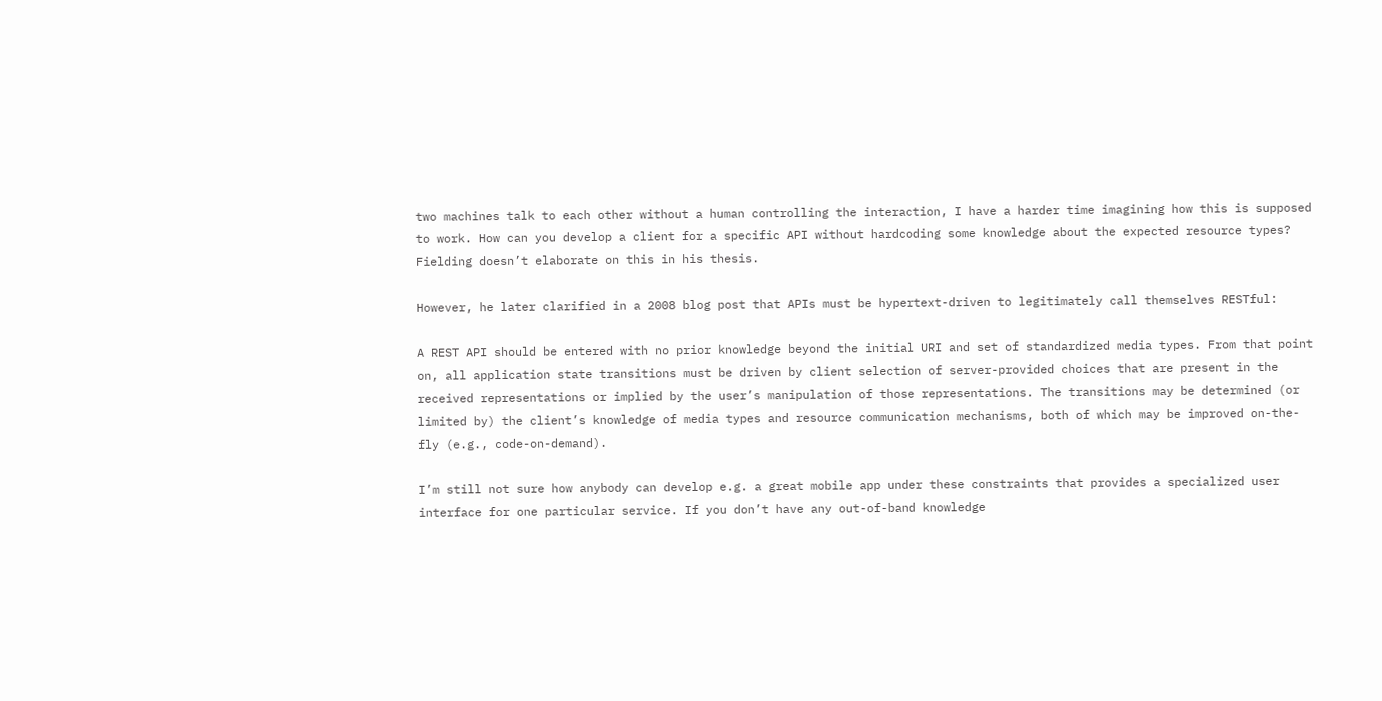two machines talk to each other without a human controlling the interaction, I have a harder time imagining how this is supposed to work. How can you develop a client for a specific API without hardcoding some knowledge about the expected resource types? Fielding doesn’t elaborate on this in his thesis.

However, he later clarified in a 2008 blog post that APIs must be hypertext-driven to legitimately call themselves RESTful:

A REST API should be entered with no prior knowledge beyond the initial URI and set of standardized media types. From that point on, all application state transitions must be driven by client selection of server-provided choices that are present in the received representations or implied by the user’s manipulation of those representations. The transitions may be determined (or limited by) the client’s knowledge of media types and resource communication mechanisms, both of which may be improved on-the-fly (e.g., code-on-demand).

I’m still not sure how anybody can develop e.g. a great mobile app under these constraints that provides a specialized user interface for one particular service. If you don’t have any out-of-band knowledge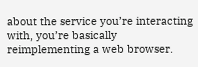about the service you’re interacting with, you’re basically reimplementing a web browser.